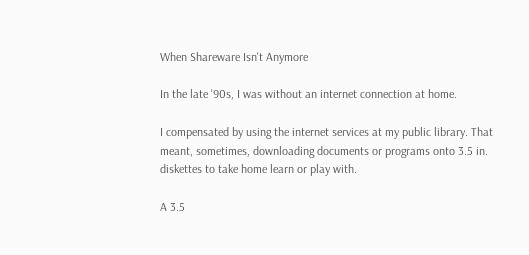When Shareware Isn't Anymore

In the late '90s, I was without an internet connection at home.

I compensated by using the internet services at my public library. That meant, sometimes, downloading documents or programs onto 3.5 in. diskettes to take home learn or play with.

A 3.5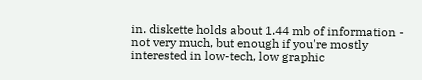in. diskette holds about 1.44 mb of information - not very much, but enough if you're mostly interested in low-tech, low graphic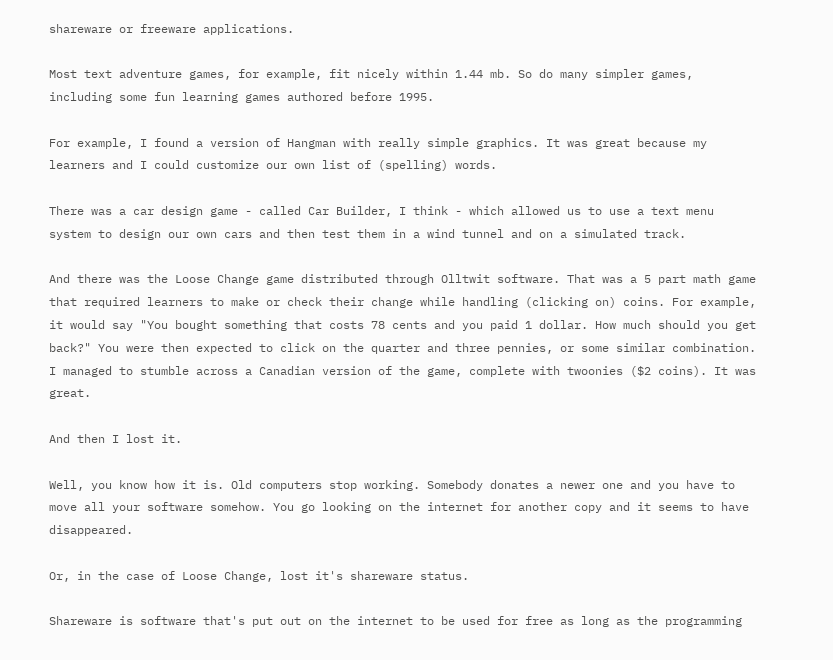shareware or freeware applications.

Most text adventure games, for example, fit nicely within 1.44 mb. So do many simpler games, including some fun learning games authored before 1995.

For example, I found a version of Hangman with really simple graphics. It was great because my learners and I could customize our own list of (spelling) words.

There was a car design game - called Car Builder, I think - which allowed us to use a text menu system to design our own cars and then test them in a wind tunnel and on a simulated track.

And there was the Loose Change game distributed through Olltwit software. That was a 5 part math game that required learners to make or check their change while handling (clicking on) coins. For example, it would say "You bought something that costs 78 cents and you paid 1 dollar. How much should you get back?" You were then expected to click on the quarter and three pennies, or some similar combination. I managed to stumble across a Canadian version of the game, complete with twoonies ($2 coins). It was great.

And then I lost it.

Well, you know how it is. Old computers stop working. Somebody donates a newer one and you have to move all your software somehow. You go looking on the internet for another copy and it seems to have disappeared.

Or, in the case of Loose Change, lost it's shareware status.

Shareware is software that's put out on the internet to be used for free as long as the programming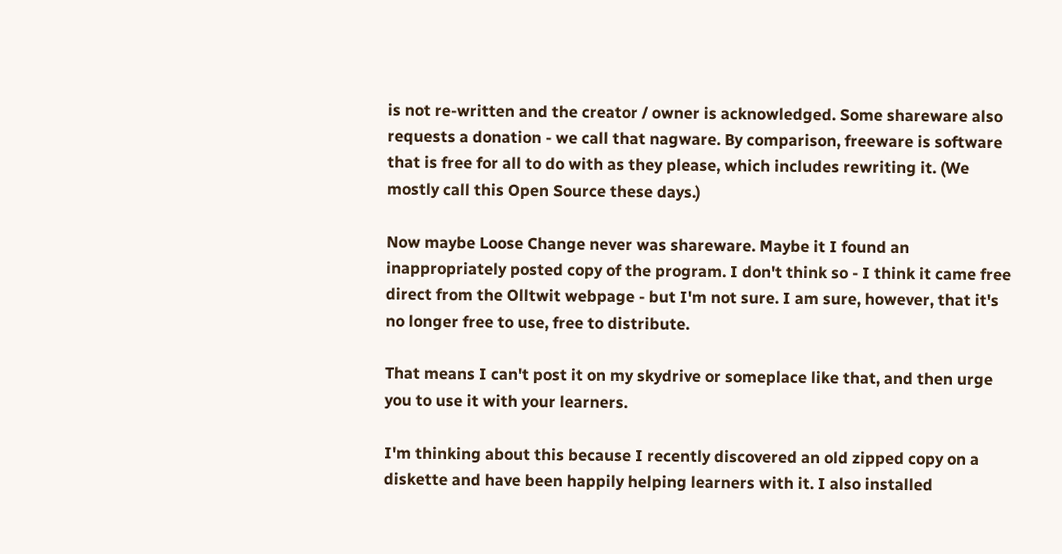is not re-written and the creator / owner is acknowledged. Some shareware also requests a donation - we call that nagware. By comparison, freeware is software that is free for all to do with as they please, which includes rewriting it. (We mostly call this Open Source these days.)

Now maybe Loose Change never was shareware. Maybe it I found an inappropriately posted copy of the program. I don't think so - I think it came free direct from the Olltwit webpage - but I'm not sure. I am sure, however, that it's no longer free to use, free to distribute.

That means I can't post it on my skydrive or someplace like that, and then urge you to use it with your learners.

I'm thinking about this because I recently discovered an old zipped copy on a diskette and have been happily helping learners with it. I also installed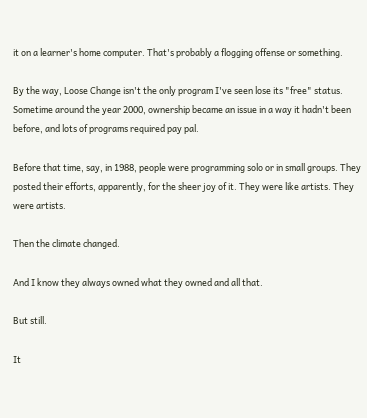it on a learner's home computer. That's probably a flogging offense or something.

By the way, Loose Change isn't the only program I've seen lose its "free" status. Sometime around the year 2000, ownership became an issue in a way it hadn't been before, and lots of programs required pay pal.

Before that time, say, in 1988, people were programming solo or in small groups. They posted their efforts, apparently, for the sheer joy of it. They were like artists. They were artists.

Then the climate changed.

And I know they always owned what they owned and all that.

But still.

It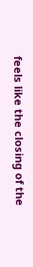feels like the closing of the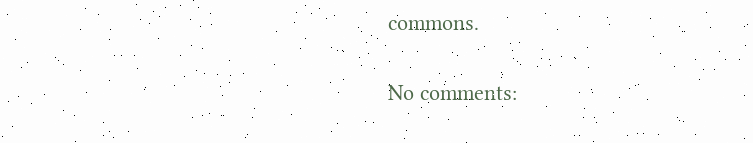commons.

No comments: